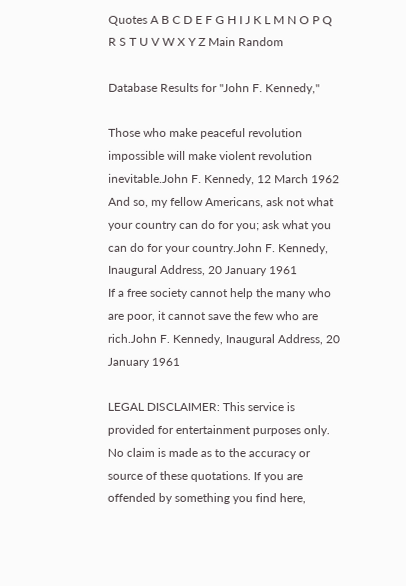Quotes A B C D E F G H I J K L M N O P Q R S T U V W X Y Z Main Random

Database Results for "John F. Kennedy,"

Those who make peaceful revolution impossible will make violent revolution inevitable.John F. Kennedy, 12 March 1962
And so, my fellow Americans, ask not what your country can do for you; ask what you can do for your country.John F. Kennedy, Inaugural Address, 20 January 1961
If a free society cannot help the many who are poor, it cannot save the few who are rich.John F. Kennedy, Inaugural Address, 20 January 1961

LEGAL DISCLAIMER: This service is provided for entertainment purposes only. No claim is made as to the accuracy or source of these quotations. If you are offended by something you find here,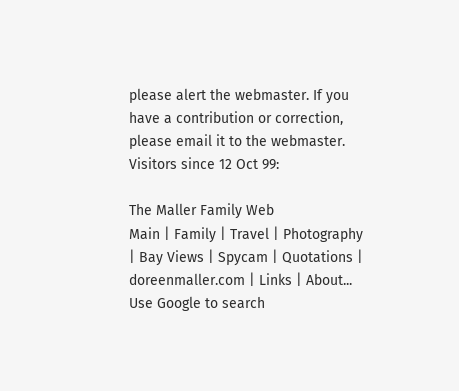please alert the webmaster. If you have a contribution or correction, please email it to the webmaster.
Visitors since 12 Oct 99:

The Maller Family Web
Main | Family | Travel | Photography | Bay Views | Spycam | Quotations | doreenmaller.com | Links | About...
Use Google to search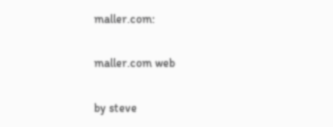maller.com:

maller.com web

by steve